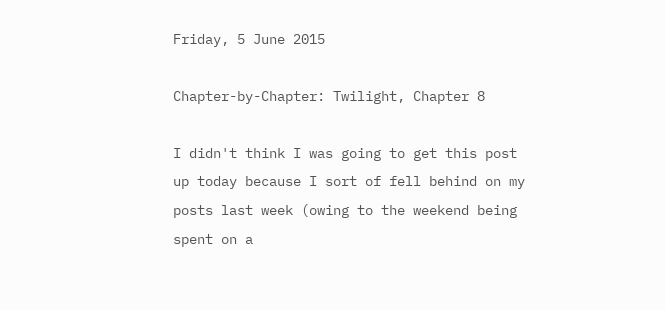Friday, 5 June 2015

Chapter-by-Chapter: Twilight, Chapter 8

I didn't think I was going to get this post up today because I sort of fell behind on my posts last week (owing to the weekend being spent on a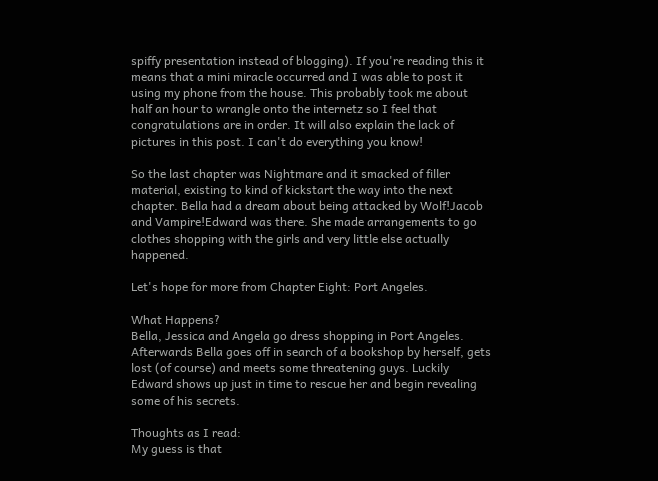spiffy presentation instead of blogging). If you're reading this it means that a mini miracle occurred and I was able to post it using my phone from the house. This probably took me about half an hour to wrangle onto the internetz so I feel that congratulations are in order. It will also explain the lack of pictures in this post. I can't do everything you know!

So the last chapter was Nightmare and it smacked of filler material, existing to kind of kickstart the way into the next chapter. Bella had a dream about being attacked by Wolf!Jacob and Vampire!Edward was there. She made arrangements to go clothes shopping with the girls and very little else actually happened.

Let's hope for more from Chapter Eight: Port Angeles.

What Happens?
Bella, Jessica and Angela go dress shopping in Port Angeles. Afterwards Bella goes off in search of a bookshop by herself, gets lost (of course) and meets some threatening guys. Luckily Edward shows up just in time to rescue her and begin revealing some of his secrets.

Thoughts as I read:
My guess is that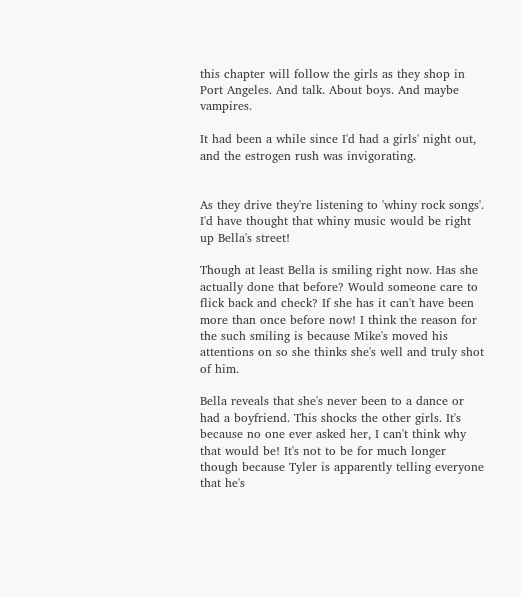this chapter will follow the girls as they shop in Port Angeles. And talk. About boys. And maybe vampires.

It had been a while since I'd had a girls' night out, and the estrogen rush was invigorating.


As they drive they're listening to 'whiny rock songs'. I'd have thought that whiny music would be right up Bella's street!

Though at least Bella is smiling right now. Has she actually done that before? Would someone care to flick back and check? If she has it can't have been more than once before now! I think the reason for the such smiling is because Mike's moved his attentions on so she thinks she's well and truly shot of him.

Bella reveals that she's never been to a dance or had a boyfriend. This shocks the other girls. It's because no one ever asked her, I can't think why that would be! It's not to be for much longer though because Tyler is apparently telling everyone that he's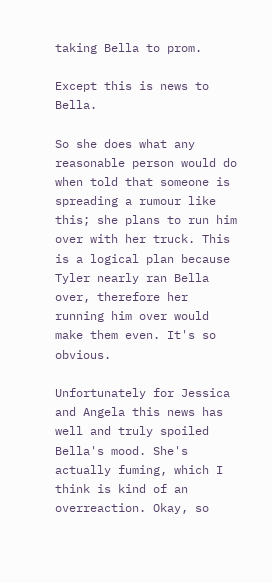taking Bella to prom.

Except this is news to Bella.

So she does what any reasonable person would do when told that someone is spreading a rumour like this; she plans to run him over with her truck. This is a logical plan because Tyler nearly ran Bella over, therefore her running him over would make them even. It's so obvious.

Unfortunately for Jessica and Angela this news has well and truly spoiled Bella's mood. She's actually fuming, which I think is kind of an overreaction. Okay, so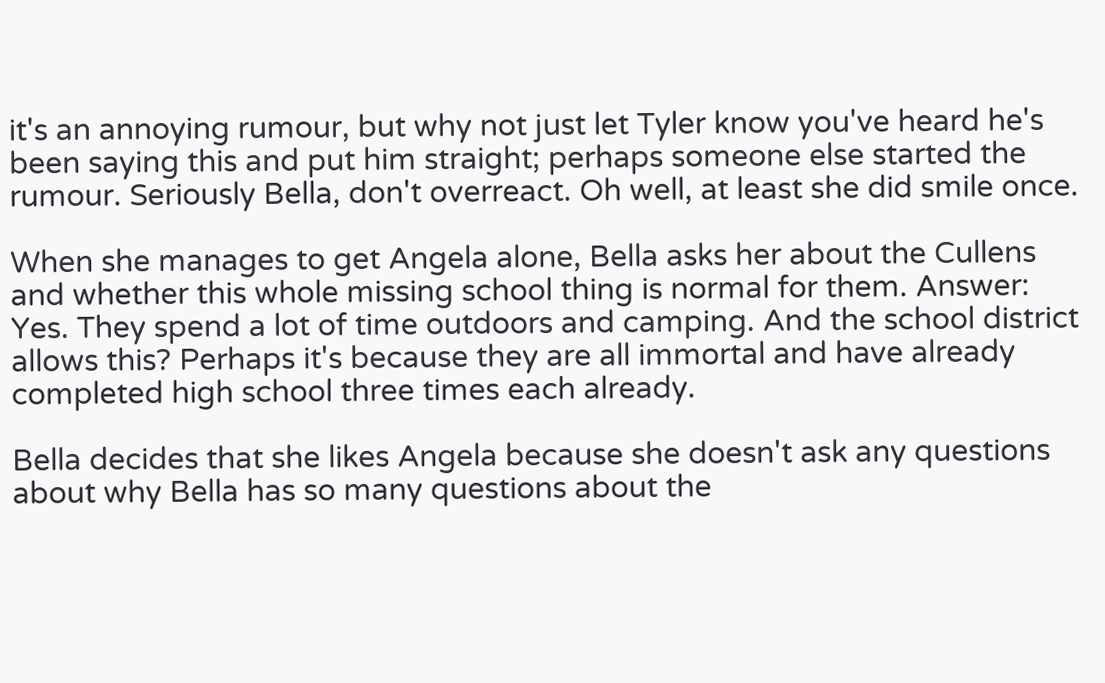it's an annoying rumour, but why not just let Tyler know you've heard he's been saying this and put him straight; perhaps someone else started the rumour. Seriously Bella, don't overreact. Oh well, at least she did smile once.

When she manages to get Angela alone, Bella asks her about the Cullens and whether this whole missing school thing is normal for them. Answer: Yes. They spend a lot of time outdoors and camping. And the school district allows this? Perhaps it's because they are all immortal and have already completed high school three times each already.

Bella decides that she likes Angela because she doesn't ask any questions about why Bella has so many questions about the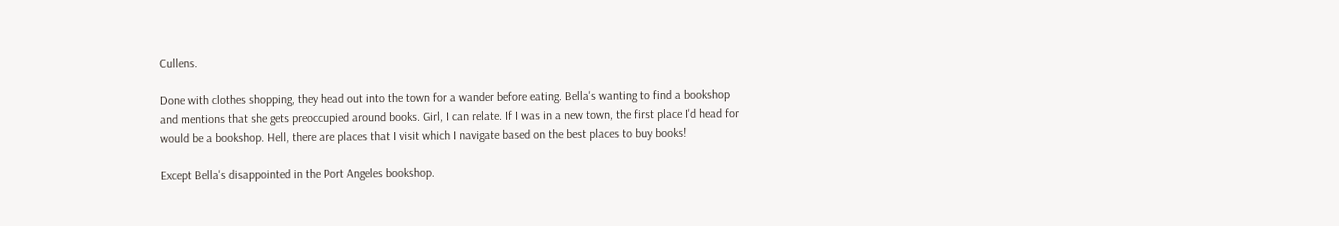Cullens.

Done with clothes shopping, they head out into the town for a wander before eating. Bella's wanting to find a bookshop and mentions that she gets preoccupied around books. Girl, I can relate. If I was in a new town, the first place I'd head for would be a bookshop. Hell, there are places that I visit which I navigate based on the best places to buy books!

Except Bella's disappointed in the Port Angeles bookshop.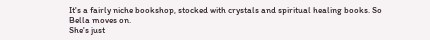It's a fairly niche bookshop, stocked with crystals and spiritual healing books. So Bella moves on.
She's just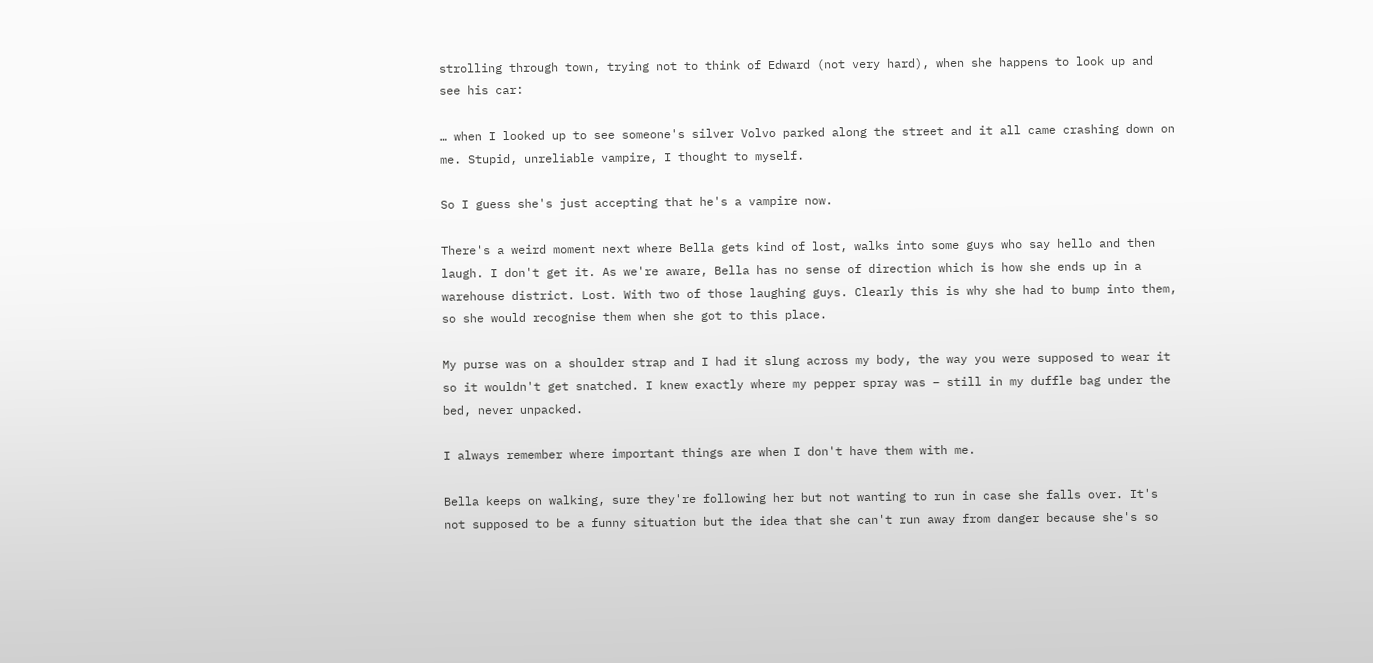strolling through town, trying not to think of Edward (not very hard), when she happens to look up and see his car:

… when I looked up to see someone's silver Volvo parked along the street and it all came crashing down on me. Stupid, unreliable vampire, I thought to myself.

So I guess she's just accepting that he's a vampire now.

There's a weird moment next where Bella gets kind of lost, walks into some guys who say hello and then laugh. I don't get it. As we're aware, Bella has no sense of direction which is how she ends up in a warehouse district. Lost. With two of those laughing guys. Clearly this is why she had to bump into them, so she would recognise them when she got to this place.

My purse was on a shoulder strap and I had it slung across my body, the way you were supposed to wear it so it wouldn't get snatched. I knew exactly where my pepper spray was – still in my duffle bag under the bed, never unpacked.

I always remember where important things are when I don't have them with me.

Bella keeps on walking, sure they're following her but not wanting to run in case she falls over. It's not supposed to be a funny situation but the idea that she can't run away from danger because she's so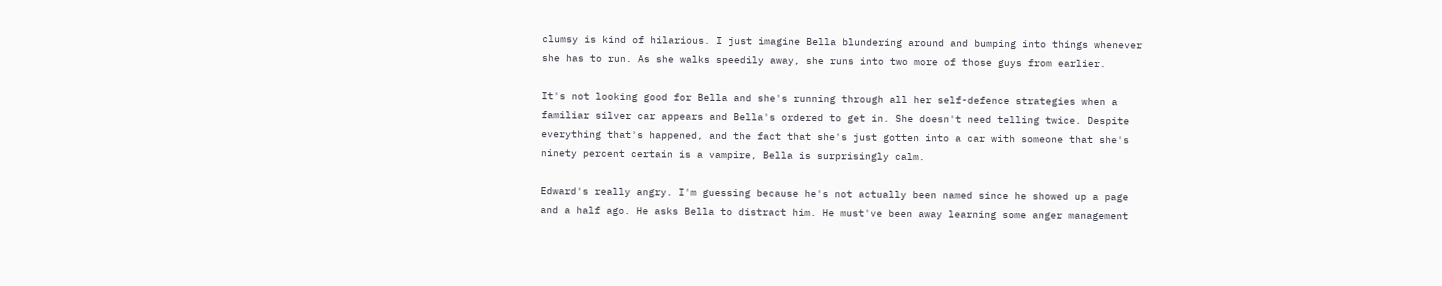clumsy is kind of hilarious. I just imagine Bella blundering around and bumping into things whenever she has to run. As she walks speedily away, she runs into two more of those guys from earlier.

It's not looking good for Bella and she's running through all her self-defence strategies when a familiar silver car appears and Bella's ordered to get in. She doesn't need telling twice. Despite everything that's happened, and the fact that she's just gotten into a car with someone that she's ninety percent certain is a vampire, Bella is surprisingly calm.

Edward's really angry. I'm guessing because he's not actually been named since he showed up a page and a half ago. He asks Bella to distract him. He must've been away learning some anger management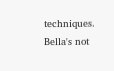techniques. Bella's not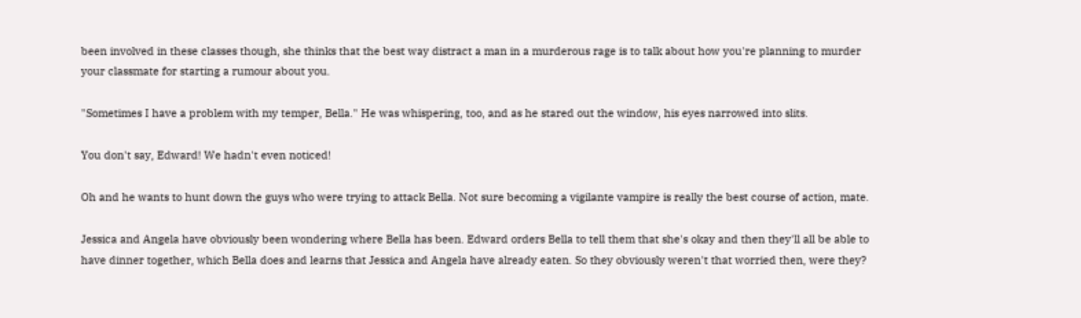been involved in these classes though, she thinks that the best way distract a man in a murderous rage is to talk about how you're planning to murder your classmate for starting a rumour about you.

"Sometimes I have a problem with my temper, Bella." He was whispering, too, and as he stared out the window, his eyes narrowed into slits.

You don't say, Edward! We hadn't even noticed!

Oh and he wants to hunt down the guys who were trying to attack Bella. Not sure becoming a vigilante vampire is really the best course of action, mate.

Jessica and Angela have obviously been wondering where Bella has been. Edward orders Bella to tell them that she's okay and then they'll all be able to have dinner together, which Bella does and learns that Jessica and Angela have already eaten. So they obviously weren't that worried then, were they?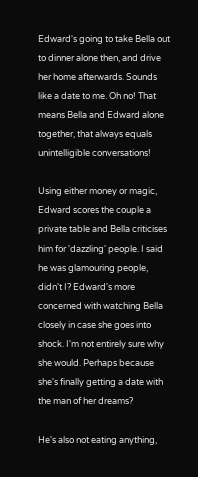Edward's going to take Bella out to dinner alone then, and drive her home afterwards. Sounds like a date to me. Oh no! That means Bella and Edward alone together, that always equals unintelligible conversations!

Using either money or magic, Edward scores the couple a private table and Bella criticises him for 'dazzling' people. I said he was glamouring people, didn't I? Edward's more concerned with watching Bella closely in case she goes into shock. I'm not entirely sure why she would. Perhaps because she's finally getting a date with the man of her dreams?

He's also not eating anything,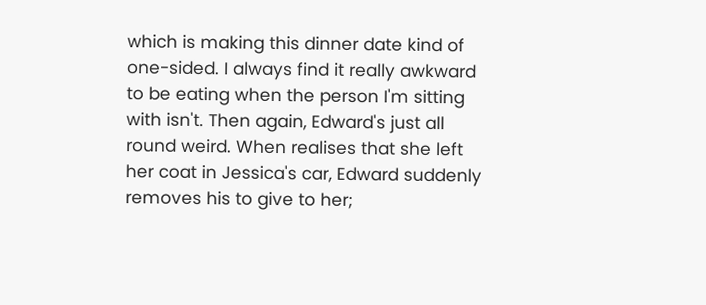which is making this dinner date kind of one-sided. I always find it really awkward to be eating when the person I'm sitting with isn't. Then again, Edward's just all round weird. When realises that she left her coat in Jessica's car, Edward suddenly removes his to give to her;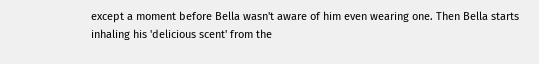except a moment before Bella wasn't aware of him even wearing one. Then Bella starts inhaling his 'delicious scent' from the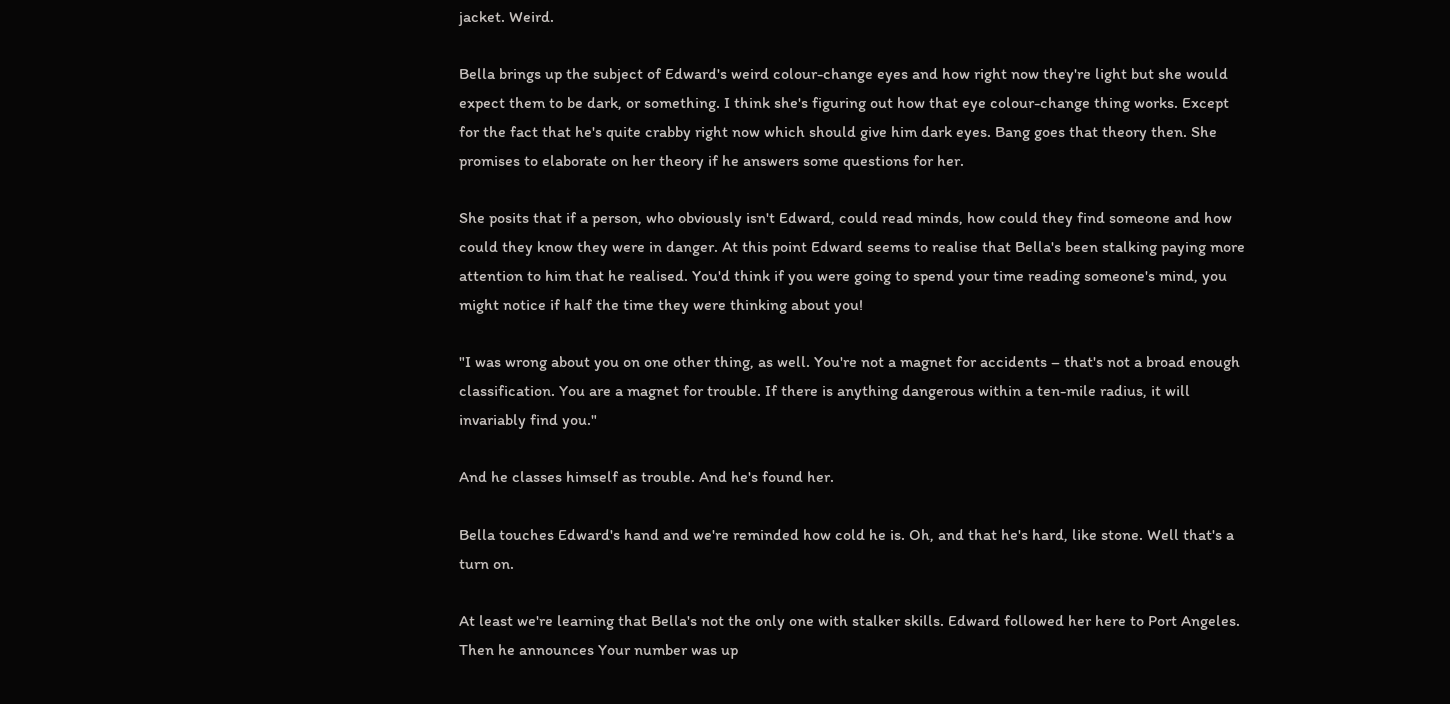jacket. Weird.

Bella brings up the subject of Edward's weird colour-change eyes and how right now they're light but she would expect them to be dark, or something. I think she's figuring out how that eye colour-change thing works. Except for the fact that he's quite crabby right now which should give him dark eyes. Bang goes that theory then. She promises to elaborate on her theory if he answers some questions for her.

She posits that if a person, who obviously isn't Edward, could read minds, how could they find someone and how could they know they were in danger. At this point Edward seems to realise that Bella's been stalking paying more attention to him that he realised. You'd think if you were going to spend your time reading someone's mind, you might notice if half the time they were thinking about you!

"I was wrong about you on one other thing, as well. You're not a magnet for accidents – that's not a broad enough classification. You are a magnet for trouble. If there is anything dangerous within a ten-mile radius, it will invariably find you."

And he classes himself as trouble. And he's found her.

Bella touches Edward's hand and we're reminded how cold he is. Oh, and that he's hard, like stone. Well that's a turn on.

At least we're learning that Bella's not the only one with stalker skills. Edward followed her here to Port Angeles. Then he announces Your number was up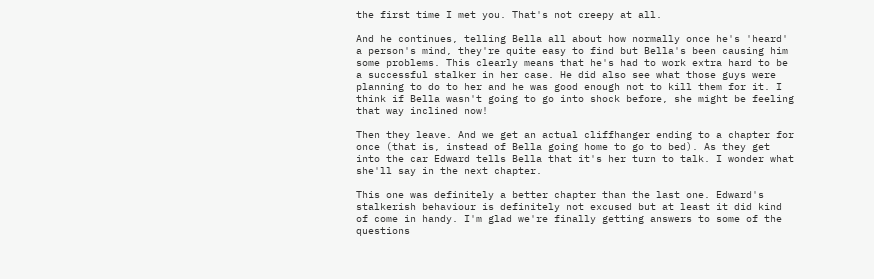the first time I met you. That's not creepy at all.

And he continues, telling Bella all about how normally once he's 'heard' a person's mind, they're quite easy to find but Bella's been causing him some problems. This clearly means that he's had to work extra hard to be a successful stalker in her case. He did also see what those guys were planning to do to her and he was good enough not to kill them for it. I think if Bella wasn't going to go into shock before, she might be feeling that way inclined now!

Then they leave. And we get an actual cliffhanger ending to a chapter for once (that is, instead of Bella going home to go to bed). As they get into the car Edward tells Bella that it's her turn to talk. I wonder what she'll say in the next chapter.

This one was definitely a better chapter than the last one. Edward's stalkerish behaviour is definitely not excused but at least it did kind of come in handy. I'm glad we're finally getting answers to some of the questions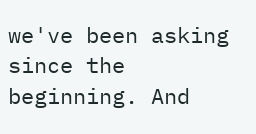we've been asking since the beginning. And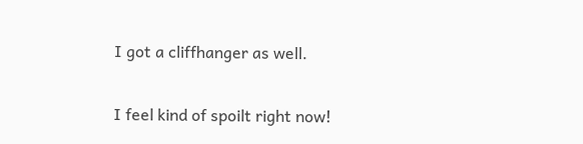I got a cliffhanger as well.

I feel kind of spoilt right now!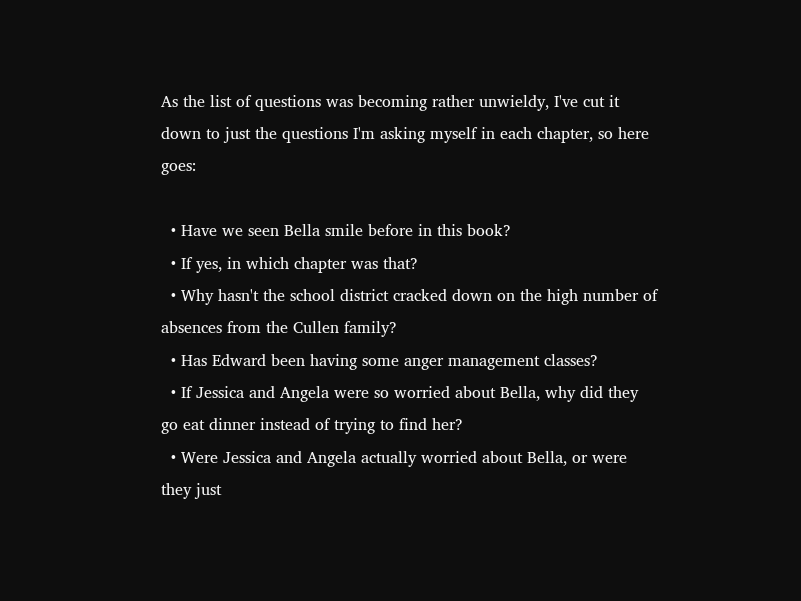As the list of questions was becoming rather unwieldy, I've cut it down to just the questions I'm asking myself in each chapter, so here goes:

  • Have we seen Bella smile before in this book?
  • If yes, in which chapter was that?
  • Why hasn't the school district cracked down on the high number of absences from the Cullen family?
  • Has Edward been having some anger management classes?
  • If Jessica and Angela were so worried about Bella, why did they go eat dinner instead of trying to find her?
  • Were Jessica and Angela actually worried about Bella, or were they just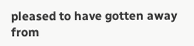pleased to have gotten away from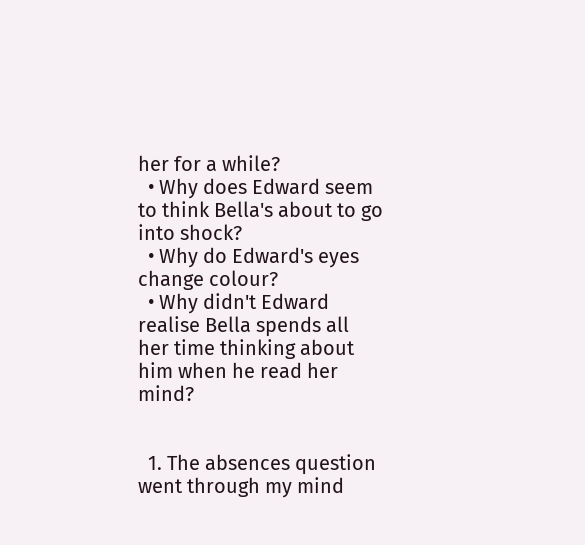her for a while?
  • Why does Edward seem to think Bella's about to go into shock?
  • Why do Edward's eyes change colour?
  • Why didn't Edward realise Bella spends all her time thinking about him when he read her mind?


  1. The absences question went through my mind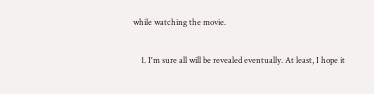while watching the movie.

    1. I'm sure all will be revealed eventually. At least, I hope it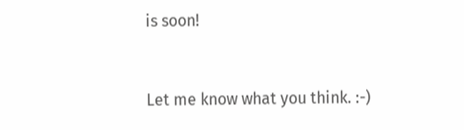is soon!


Let me know what you think. :-)